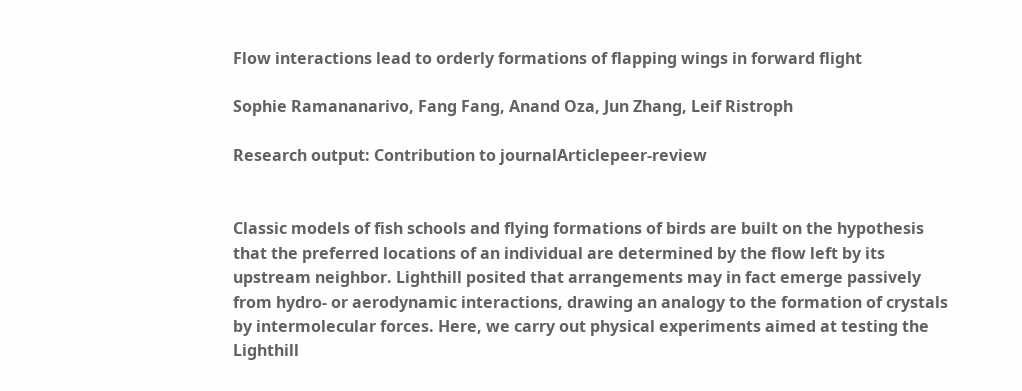Flow interactions lead to orderly formations of flapping wings in forward flight

Sophie Ramananarivo, Fang Fang, Anand Oza, Jun Zhang, Leif Ristroph

Research output: Contribution to journalArticlepeer-review


Classic models of fish schools and flying formations of birds are built on the hypothesis that the preferred locations of an individual are determined by the flow left by its upstream neighbor. Lighthill posited that arrangements may in fact emerge passively from hydro- or aerodynamic interactions, drawing an analogy to the formation of crystals by intermolecular forces. Here, we carry out physical experiments aimed at testing the Lighthill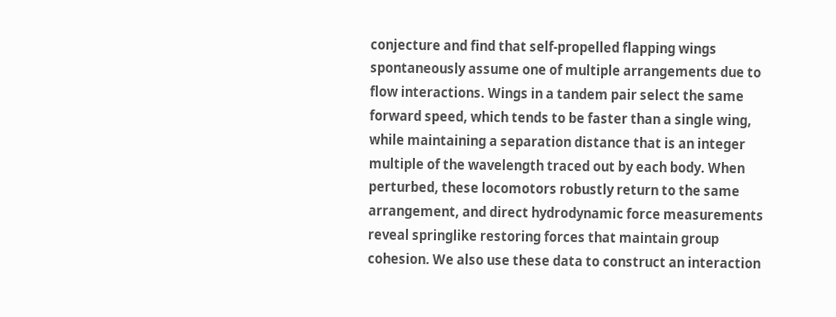conjecture and find that self-propelled flapping wings spontaneously assume one of multiple arrangements due to flow interactions. Wings in a tandem pair select the same forward speed, which tends to be faster than a single wing, while maintaining a separation distance that is an integer multiple of the wavelength traced out by each body. When perturbed, these locomotors robustly return to the same arrangement, and direct hydrodynamic force measurements reveal springlike restoring forces that maintain group cohesion. We also use these data to construct an interaction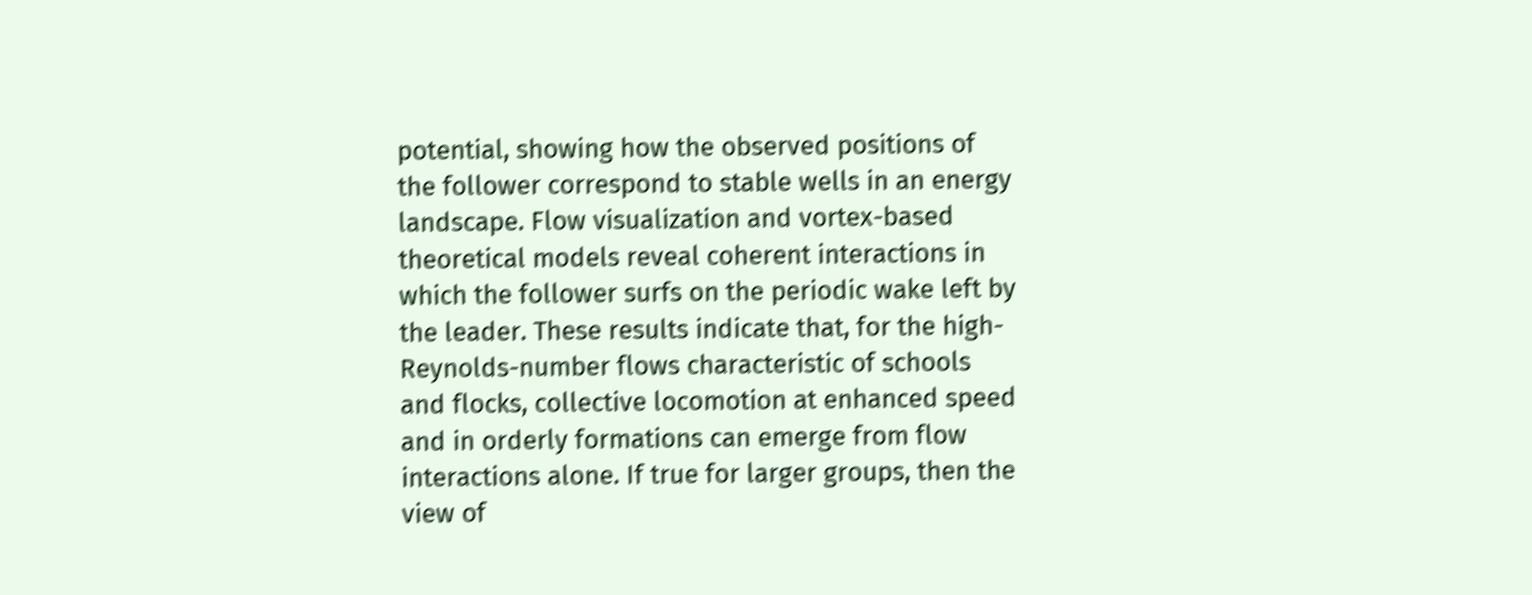potential, showing how the observed positions of the follower correspond to stable wells in an energy landscape. Flow visualization and vortex-based theoretical models reveal coherent interactions in which the follower surfs on the periodic wake left by the leader. These results indicate that, for the high-Reynolds-number flows characteristic of schools and flocks, collective locomotion at enhanced speed and in orderly formations can emerge from flow interactions alone. If true for larger groups, then the view of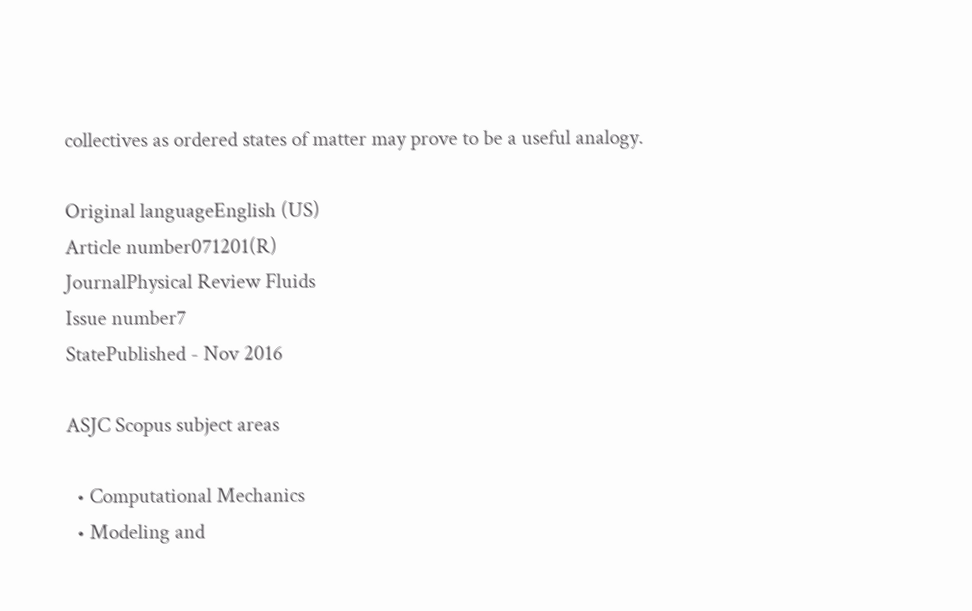collectives as ordered states of matter may prove to be a useful analogy.

Original languageEnglish (US)
Article number071201(R)
JournalPhysical Review Fluids
Issue number7
StatePublished - Nov 2016

ASJC Scopus subject areas

  • Computational Mechanics
  • Modeling and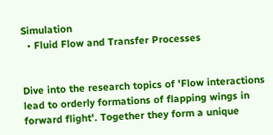Simulation
  • Fluid Flow and Transfer Processes


Dive into the research topics of 'Flow interactions lead to orderly formations of flapping wings in forward flight'. Together they form a unique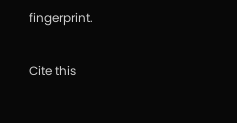fingerprint.

Cite this